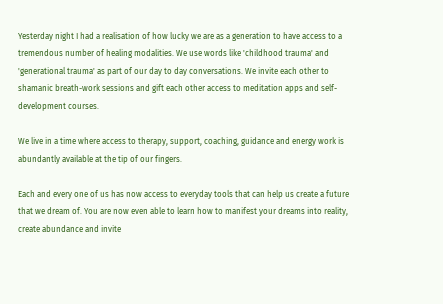Yesterday night I had a realisation of how lucky we are as a generation to have access to a tremendous number of healing modalities. We use words like 'childhood trauma' and 'generational trauma' as part of our day to day conversations. We invite each other to shamanic breath-work sessions and gift each other access to meditation apps and self-development courses.

We live in a time where access to therapy, support, coaching, guidance and energy work is abundantly available at the tip of our fingers.

Each and every one of us has now access to everyday tools that can help us create a future that we dream of. You are now even able to learn how to manifest your dreams into reality, create abundance and invite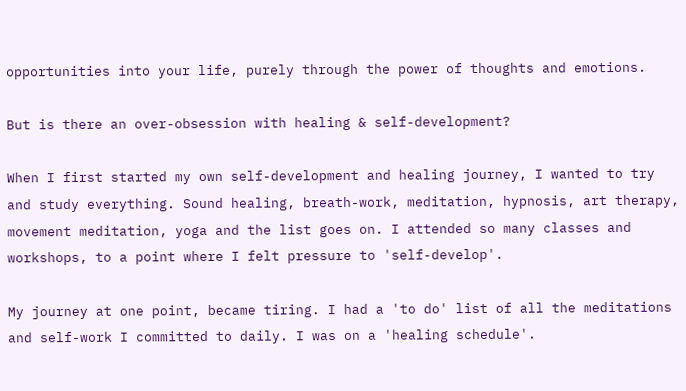opportunities into your life, purely through the power of thoughts and emotions.

But is there an over-obsession with healing & self-development?

When I first started my own self-development and healing journey, I wanted to try and study everything. Sound healing, breath-work, meditation, hypnosis, art therapy, movement meditation, yoga and the list goes on. I attended so many classes and workshops, to a point where I felt pressure to 'self-develop'.

My journey at one point, became tiring. I had a 'to do' list of all the meditations and self-work I committed to daily. I was on a 'healing schedule'.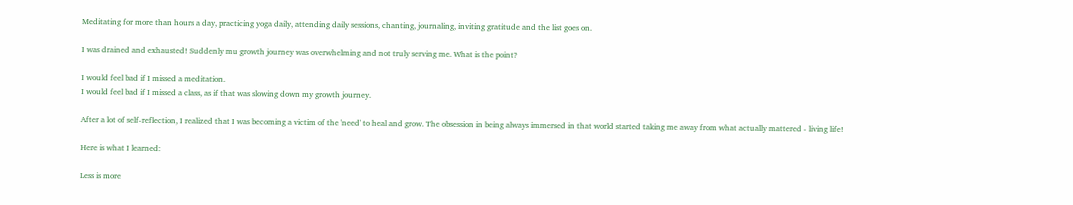Meditating for more than hours a day, practicing yoga daily, attending daily sessions, chanting, journaling, inviting gratitude and the list goes on.

I was drained and exhausted! Suddenly mu growth journey was overwhelming and not truly serving me. What is the point?

I would feel bad if I missed a meditation.
I would feel bad if I missed a class, as if that was slowing down my growth journey.

After a lot of self-reflection, I realized that I was becoming a victim of the 'need' to heal and grow. The obsession in being always immersed in that world started taking me away from what actually mattered - living life!

Here is what I learned:

Less is more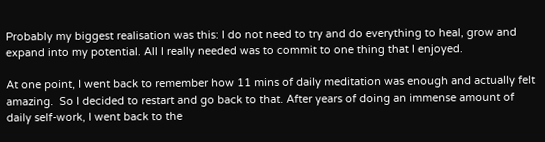Probably my biggest realisation was this: I do not need to try and do everything to heal, grow and expand into my potential. All I really needed was to commit to one thing that I enjoyed.

At one point, I went back to remember how 11 mins of daily meditation was enough and actually felt amazing.  So I decided to restart and go back to that. After years of doing an immense amount of daily self-work, I went back to the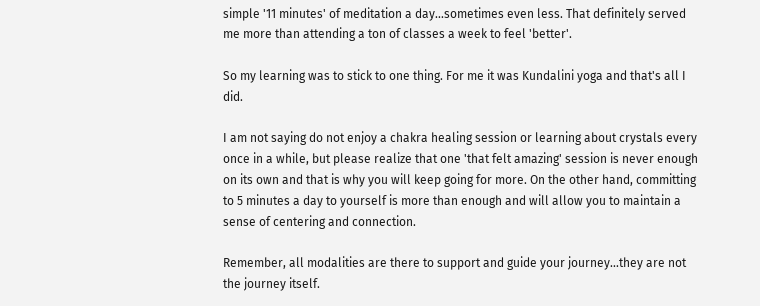simple '11 minutes' of meditation a day...sometimes even less. That definitely served me more than attending a ton of classes a week to feel 'better'.

So my learning was to stick to one thing. For me it was Kundalini yoga and that's all I did.

I am not saying do not enjoy a chakra healing session or learning about crystals every once in a while, but please realize that one 'that felt amazing' session is never enough on its own and that is why you will keep going for more. On the other hand, committing to 5 minutes a day to yourself is more than enough and will allow you to maintain a sense of centering and connection.

Remember, all modalities are there to support and guide your journey...they are not the journey itself.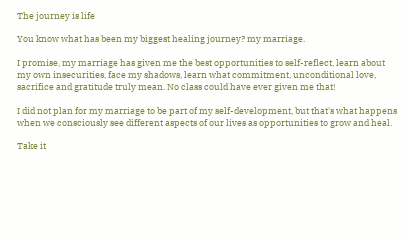The journey is life

You know what has been my biggest healing journey? my marriage.

I promise, my marriage has given me the best opportunities to self-reflect, learn about my own insecurities, face my shadows, learn what commitment, unconditional love, sacrifice and gratitude truly mean. No class could have ever given me that!

I did not plan for my marriage to be part of my self-development, but that's what happens when we consciously see different aspects of our lives as opportunities to grow and heal.

Take it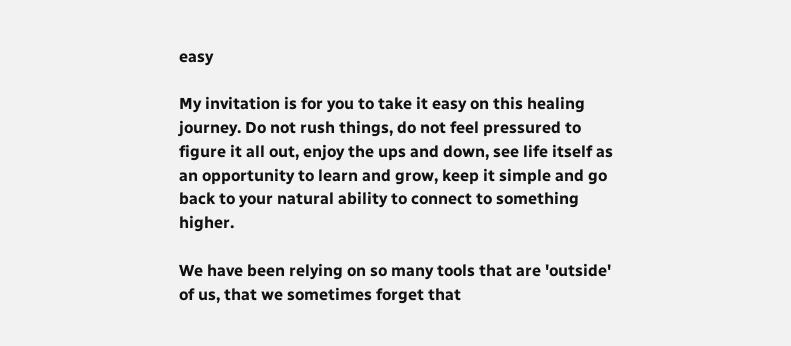easy

My invitation is for you to take it easy on this healing journey. Do not rush things, do not feel pressured to figure it all out, enjoy the ups and down, see life itself as an opportunity to learn and grow, keep it simple and go back to your natural ability to connect to something higher.

We have been relying on so many tools that are 'outside' of us, that we sometimes forget that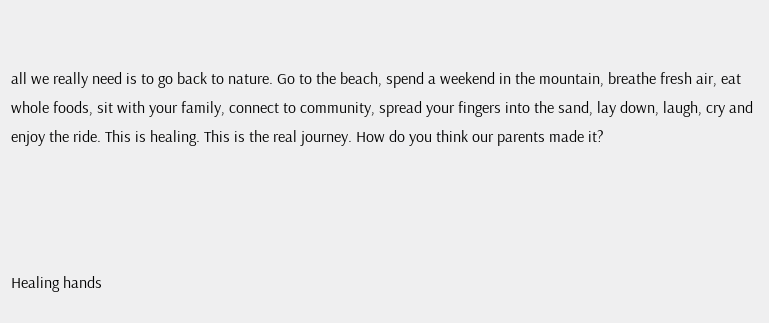all we really need is to go back to nature. Go to the beach, spend a weekend in the mountain, breathe fresh air, eat whole foods, sit with your family, connect to community, spread your fingers into the sand, lay down, laugh, cry and enjoy the ride. This is healing. This is the real journey. How do you think our parents made it?




Healing hands